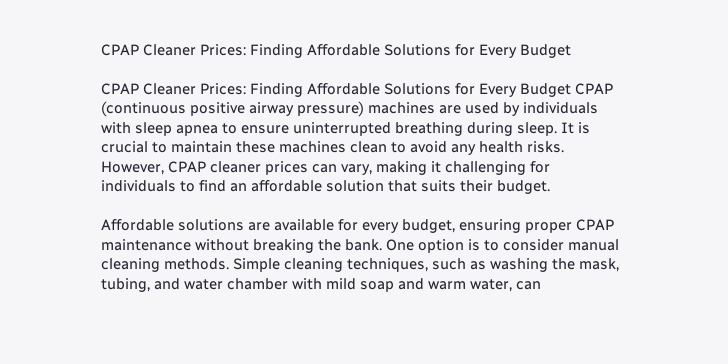CPAP Cleaner Prices: Finding Affordable Solutions for Every Budget

CPAP Cleaner Prices: Finding Affordable Solutions for Every Budget CPAP (continuous positive airway pressure) machines are used by individuals with sleep apnea to ensure uninterrupted breathing during sleep. It is crucial to maintain these machines clean to avoid any health risks. However, CPAP cleaner prices can vary, making it challenging for individuals to find an affordable solution that suits their budget.

Affordable solutions are available for every budget, ensuring proper CPAP maintenance without breaking the bank. One option is to consider manual cleaning methods. Simple cleaning techniques, such as washing the mask, tubing, and water chamber with mild soap and warm water, can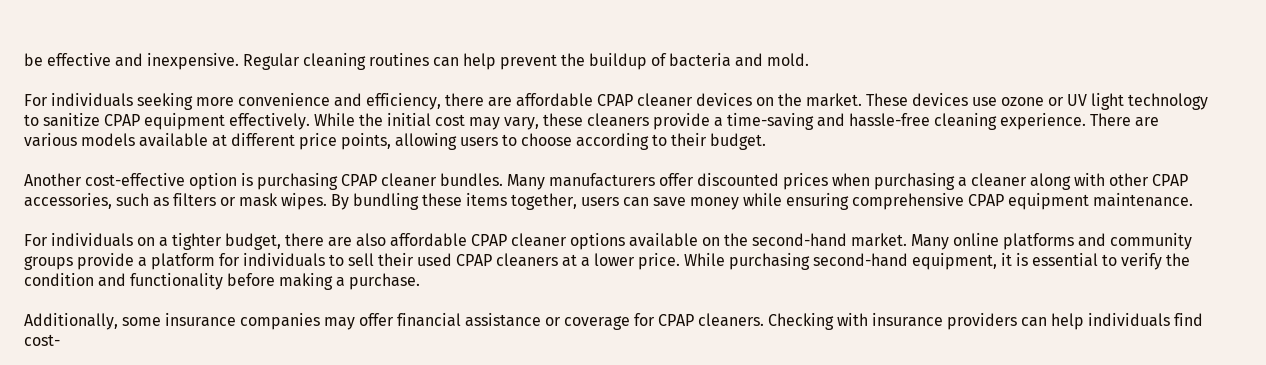be effective and inexpensive. Regular cleaning routines can help prevent the buildup of bacteria and mold.

For individuals seeking more convenience and efficiency, there are affordable CPAP cleaner devices on the market. These devices use ozone or UV light technology to sanitize CPAP equipment effectively. While the initial cost may vary, these cleaners provide a time-saving and hassle-free cleaning experience. There are various models available at different price points, allowing users to choose according to their budget.

Another cost-effective option is purchasing CPAP cleaner bundles. Many manufacturers offer discounted prices when purchasing a cleaner along with other CPAP accessories, such as filters or mask wipes. By bundling these items together, users can save money while ensuring comprehensive CPAP equipment maintenance.

For individuals on a tighter budget, there are also affordable CPAP cleaner options available on the second-hand market. Many online platforms and community groups provide a platform for individuals to sell their used CPAP cleaners at a lower price. While purchasing second-hand equipment, it is essential to verify the condition and functionality before making a purchase.

Additionally, some insurance companies may offer financial assistance or coverage for CPAP cleaners. Checking with insurance providers can help individuals find cost-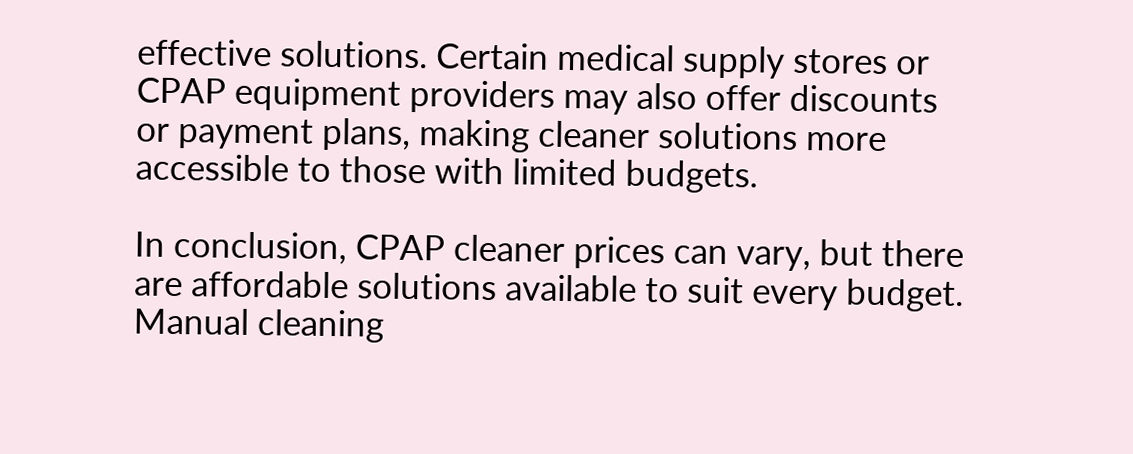effective solutions. Certain medical supply stores or CPAP equipment providers may also offer discounts or payment plans, making cleaner solutions more accessible to those with limited budgets.

In conclusion, CPAP cleaner prices can vary, but there are affordable solutions available to suit every budget. Manual cleaning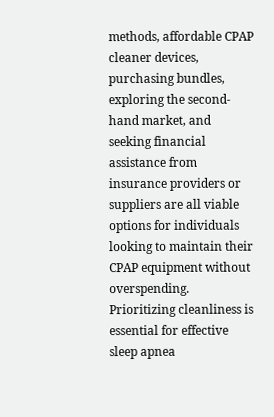methods, affordable CPAP cleaner devices, purchasing bundles, exploring the second-hand market, and seeking financial assistance from insurance providers or suppliers are all viable options for individuals looking to maintain their CPAP equipment without overspending. Prioritizing cleanliness is essential for effective sleep apnea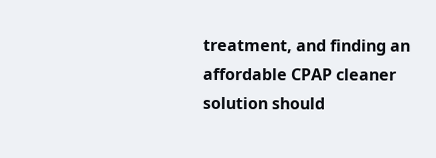treatment, and finding an affordable CPAP cleaner solution should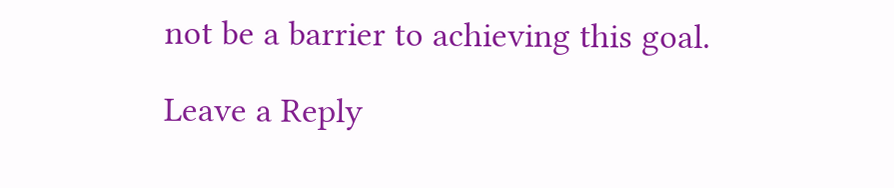not be a barrier to achieving this goal.

Leave a Reply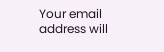Your email address will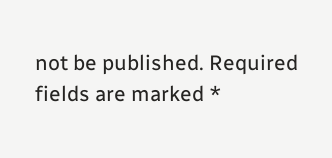not be published. Required fields are marked *